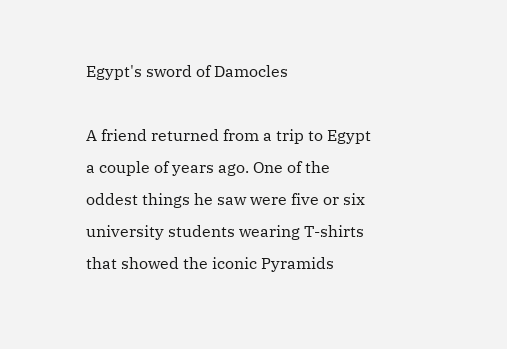Egypt's sword of Damocles

A friend returned from a trip to Egypt a couple of years ago. One of the oddest things he saw were five or six university students wearing T-shirts that showed the iconic Pyramids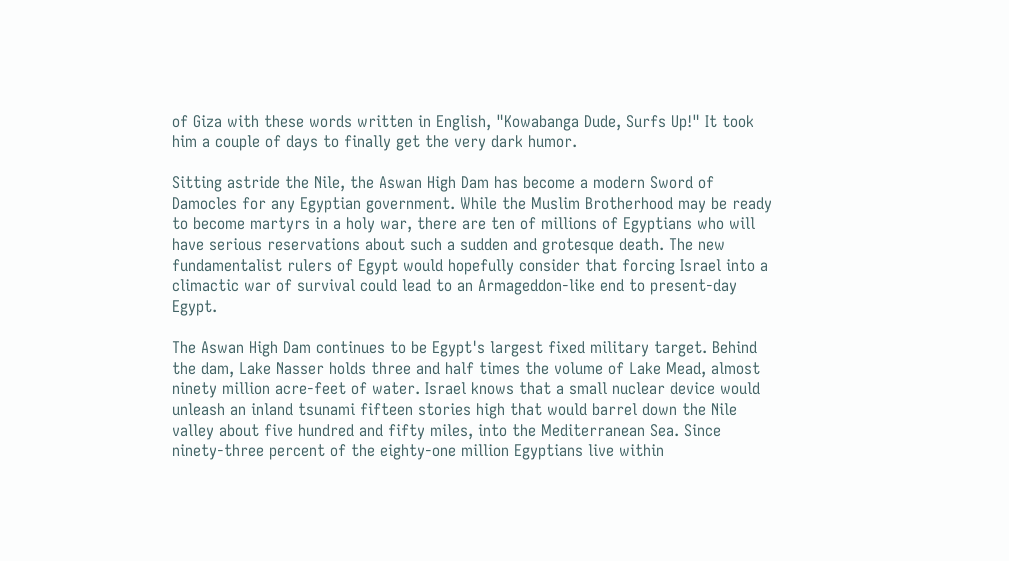of Giza with these words written in English, "Kowabanga Dude, Surfs Up!" It took him a couple of days to finally get the very dark humor.

Sitting astride the Nile, the Aswan High Dam has become a modern Sword of Damocles for any Egyptian government. While the Muslim Brotherhood may be ready to become martyrs in a holy war, there are ten of millions of Egyptians who will have serious reservations about such a sudden and grotesque death. The new fundamentalist rulers of Egypt would hopefully consider that forcing Israel into a climactic war of survival could lead to an Armageddon-like end to present-day Egypt.

The Aswan High Dam continues to be Egypt's largest fixed military target. Behind the dam, Lake Nasser holds three and half times the volume of Lake Mead, almost ninety million acre-feet of water. Israel knows that a small nuclear device would unleash an inland tsunami fifteen stories high that would barrel down the Nile valley about five hundred and fifty miles, into the Mediterranean Sea. Since ninety-three percent of the eighty-one million Egyptians live within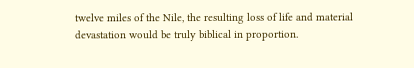twelve miles of the Nile, the resulting loss of life and material devastation would be truly biblical in proportion.